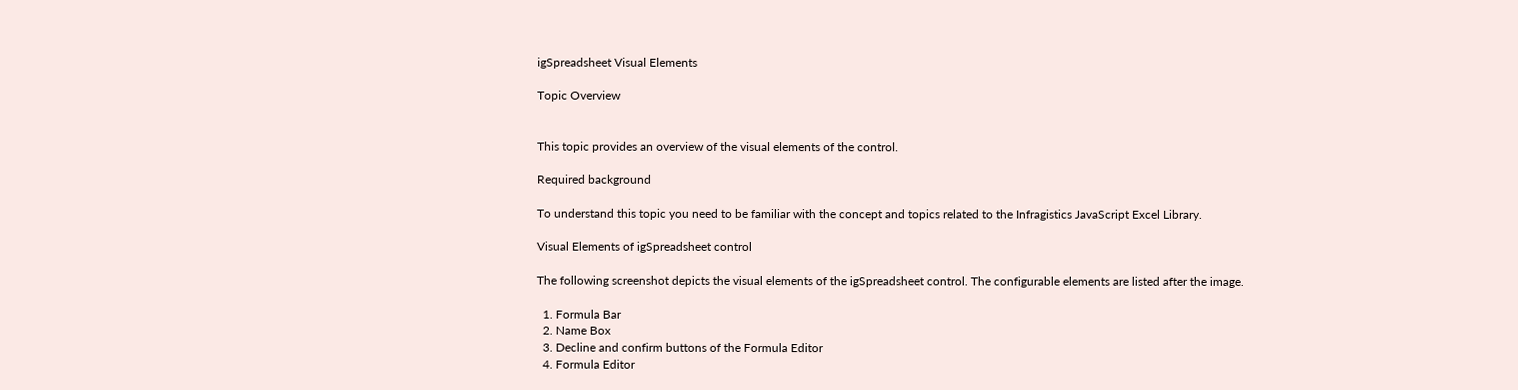igSpreadsheet Visual Elements

Topic Overview


This topic provides an overview of the visual elements of the control.

Required background

To understand this topic you need to be familiar with the concept and topics related to the Infragistics JavaScript Excel Library.

Visual Elements of igSpreadsheet control

The following screenshot depicts the visual elements of the igSpreadsheet control. The configurable elements are listed after the image.

  1. Formula Bar
  2. Name Box
  3. Decline and confirm buttons of the Formula Editor
  4. Formula Editor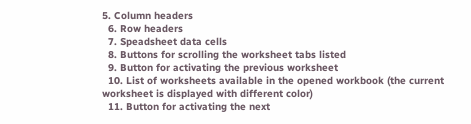5. Column headers
  6. Row headers
  7. Speadsheet data cells
  8. Buttons for scrolling the worksheet tabs listed
  9. Button for activating the previous worksheet
  10. List of worksheets available in the opened workbook (the current worksheet is displayed with different color)
  11. Button for activating the next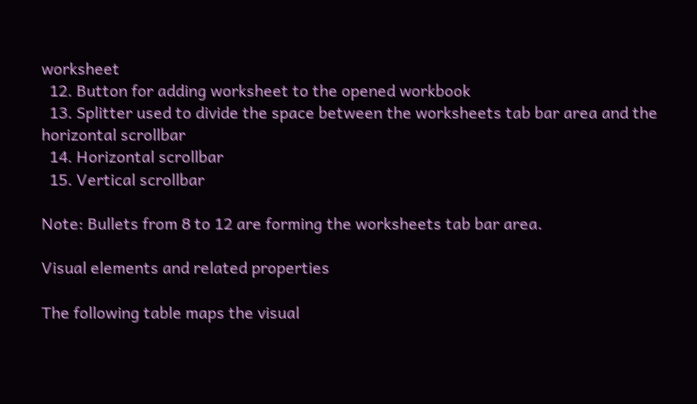worksheet
  12. Button for adding worksheet to the opened workbook
  13. Splitter used to divide the space between the worksheets tab bar area and the horizontal scrollbar
  14. Horizontal scrollbar
  15. Vertical scrollbar

Note: Bullets from 8 to 12 are forming the worksheets tab bar area.

Visual elements and related properties

The following table maps the visual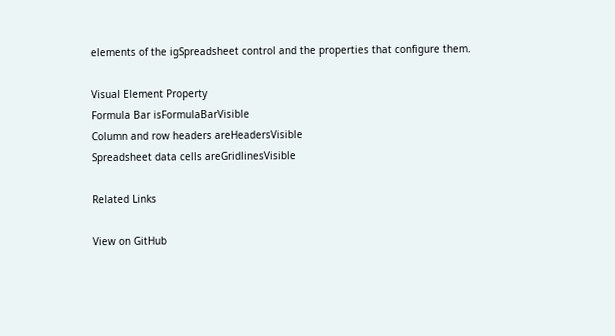elements of the igSpreadsheet control and the properties that configure them.

Visual Element Property
Formula Bar isFormulaBarVisible
Column and row headers areHeadersVisible
Spreadsheet data cells areGridlinesVisible

Related Links

View on GitHub